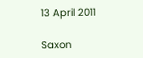13 April 2011

Saxon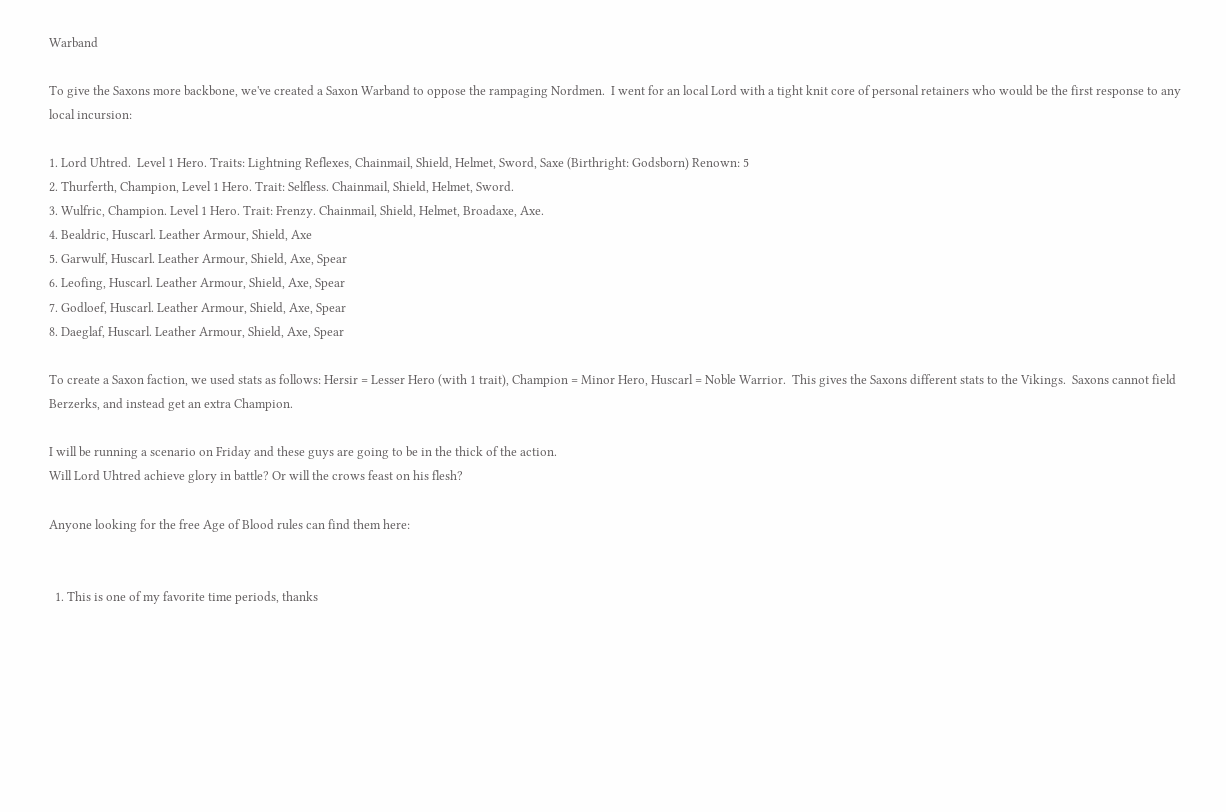Warband

To give the Saxons more backbone, we've created a Saxon Warband to oppose the rampaging Nordmen.  I went for an local Lord with a tight knit core of personal retainers who would be the first response to any local incursion:

1. Lord Uhtred.  Level 1 Hero. Traits: Lightning Reflexes, Chainmail, Shield, Helmet, Sword, Saxe (Birthright: Godsborn) Renown: 5
2. Thurferth, Champion, Level 1 Hero. Trait: Selfless. Chainmail, Shield, Helmet, Sword.
3. Wulfric, Champion. Level 1 Hero. Trait: Frenzy. Chainmail, Shield, Helmet, Broadaxe, Axe.
4. Bealdric, Huscarl. Leather Armour, Shield, Axe
5. Garwulf, Huscarl. Leather Armour, Shield, Axe, Spear
6. Leofing, Huscarl. Leather Armour, Shield, Axe, Spear
7. Godloef, Huscarl. Leather Armour, Shield, Axe, Spear
8. Daeglaf, Huscarl. Leather Armour, Shield, Axe, Spear

To create a Saxon faction, we used stats as follows: Hersir = Lesser Hero (with 1 trait), Champion = Minor Hero, Huscarl = Noble Warrior.  This gives the Saxons different stats to the Vikings.  Saxons cannot field Berzerks, and instead get an extra Champion.

I will be running a scenario on Friday and these guys are going to be in the thick of the action.
Will Lord Uhtred achieve glory in battle? Or will the crows feast on his flesh?

Anyone looking for the free Age of Blood rules can find them here:


  1. This is one of my favorite time periods, thanks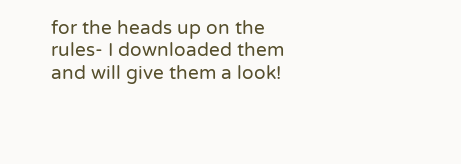for the heads up on the rules- I downloaded them and will give them a look!